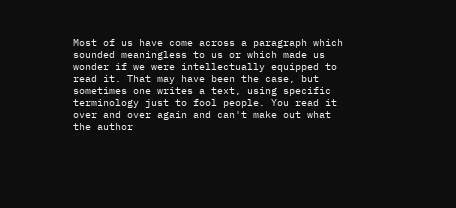Most of us have come across a paragraph which sounded meaningless to us or which made us wonder if we were intellectually equipped to read it. That may have been the case, but sometimes one writes a text, using specific terminology just to fool people. You read it over and over again and can't make out what the author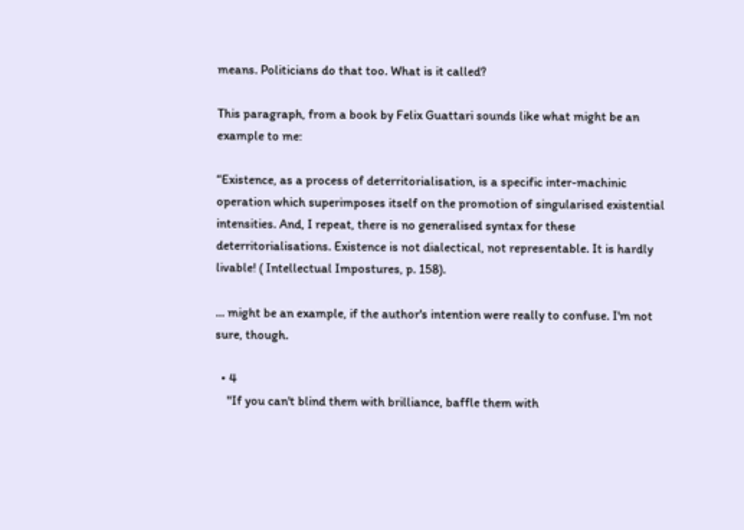means. Politicians do that too. What is it called?

This paragraph, from a book by Felix Guattari sounds like what might be an example to me:

“Existence, as a process of deterritorialisation, is a specific inter-machinic operation which superimposes itself on the promotion of singularised existential intensities. And, I repeat, there is no generalised syntax for these deterritorialisations. Existence is not dialectical, not representable. It is hardly livable! ( Intellectual Impostures, p. 158).

... might be an example, if the author's intention were really to confuse. I'm not sure, though.

  • 4
    "If you can't blind them with brilliance, baffle them with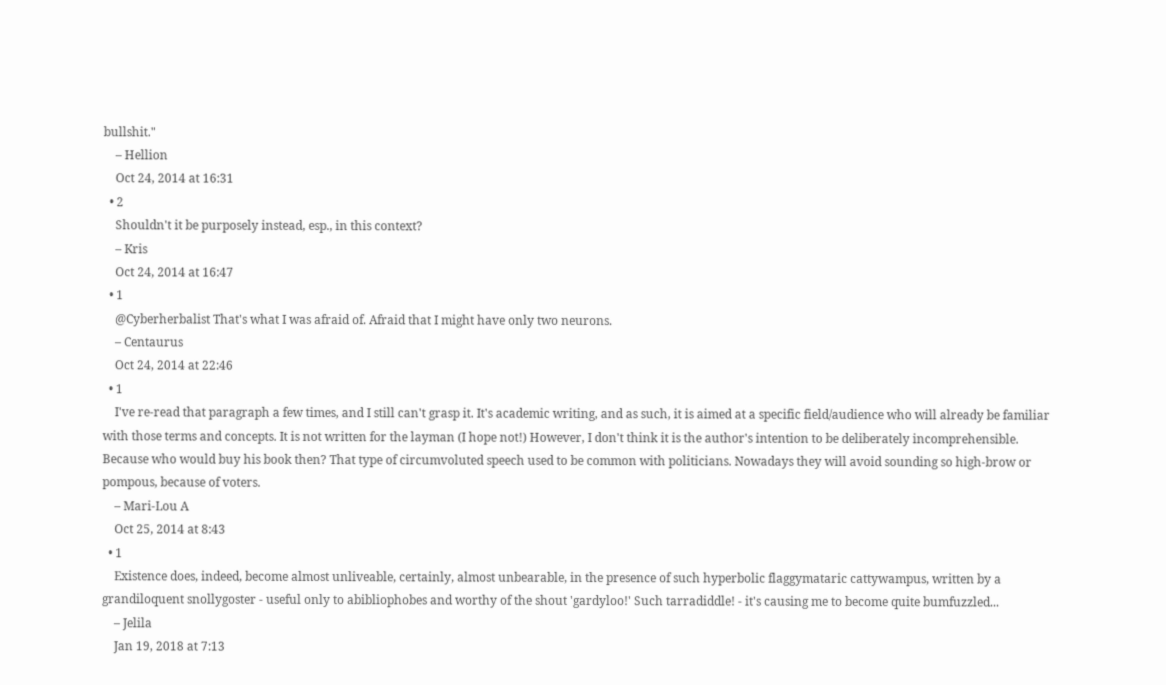bullshit."
    – Hellion
    Oct 24, 2014 at 16:31
  • 2
    Shouldn't it be purposely instead, esp., in this context?
    – Kris
    Oct 24, 2014 at 16:47
  • 1
    @Cyberherbalist That's what I was afraid of. Afraid that I might have only two neurons.
    – Centaurus
    Oct 24, 2014 at 22:46
  • 1
    I've re-read that paragraph a few times, and I still can't grasp it. It's academic writing, and as such, it is aimed at a specific field/audience who will already be familiar with those terms and concepts. It is not written for the layman (I hope not!) However, I don't think it is the author's intention to be deliberately incomprehensible. Because who would buy his book then? That type of circumvoluted speech used to be common with politicians. Nowadays they will avoid sounding so high-brow or pompous, because of voters.
    – Mari-Lou A
    Oct 25, 2014 at 8:43
  • 1
    Existence does, indeed, become almost unliveable, certainly, almost unbearable, in the presence of such hyperbolic flaggymataric cattywampus, written by a grandiloquent snollygoster - useful only to abibliophobes and worthy of the shout 'gardyloo!' Such tarradiddle! - it's causing me to become quite bumfuzzled...
    – Jelila
    Jan 19, 2018 at 7:13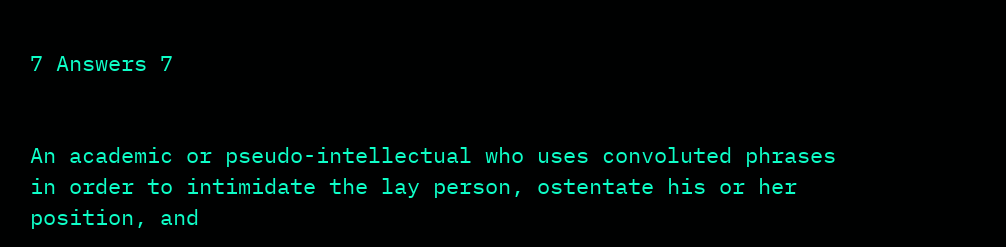7 Answers 7


An academic or pseudo-intellectual who uses convoluted phrases in order to intimidate the lay person, ostentate his or her position, and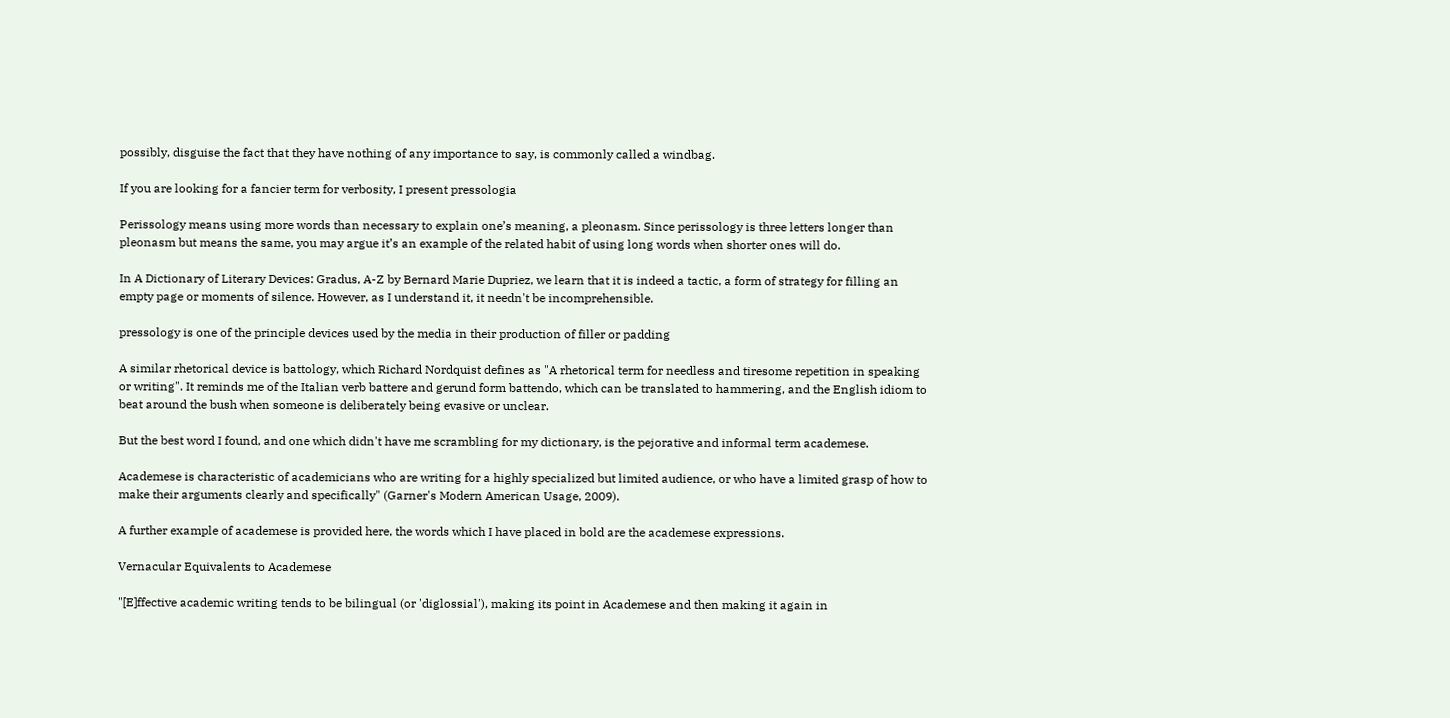possibly, disguise the fact that they have nothing of any importance to say, is commonly called a windbag.

If you are looking for a fancier term for verbosity, I present pressologia

Perissology means using more words than necessary to explain one’s meaning, a pleonasm. Since perissology is three letters longer than pleonasm but means the same, you may argue it’s an example of the related habit of using long words when shorter ones will do.

In A Dictionary of Literary Devices: Gradus, A-Z by Bernard Marie Dupriez, we learn that it is indeed a tactic, a form of strategy for filling an empty page or moments of silence. However, as I understand it, it needn't be incomprehensible.

pressology is one of the principle devices used by the media in their production of filler or padding

A similar rhetorical device is battology, which Richard Nordquist defines as "A rhetorical term for needless and tiresome repetition in speaking or writing". It reminds me of the Italian verb battere and gerund form battendo, which can be translated to hammering, and the English idiom to beat around the bush when someone is deliberately being evasive or unclear.

But the best word I found, and one which didn't have me scrambling for my dictionary, is the pejorative and informal term academese.

Academese is characteristic of academicians who are writing for a highly specialized but limited audience, or who have a limited grasp of how to make their arguments clearly and specifically" (Garner's Modern American Usage, 2009).

A further example of academese is provided here, the words which I have placed in bold are the academese expressions.

Vernacular Equivalents to Academese

"[E]ffective academic writing tends to be bilingual (or 'diglossial'), making its point in Academese and then making it again in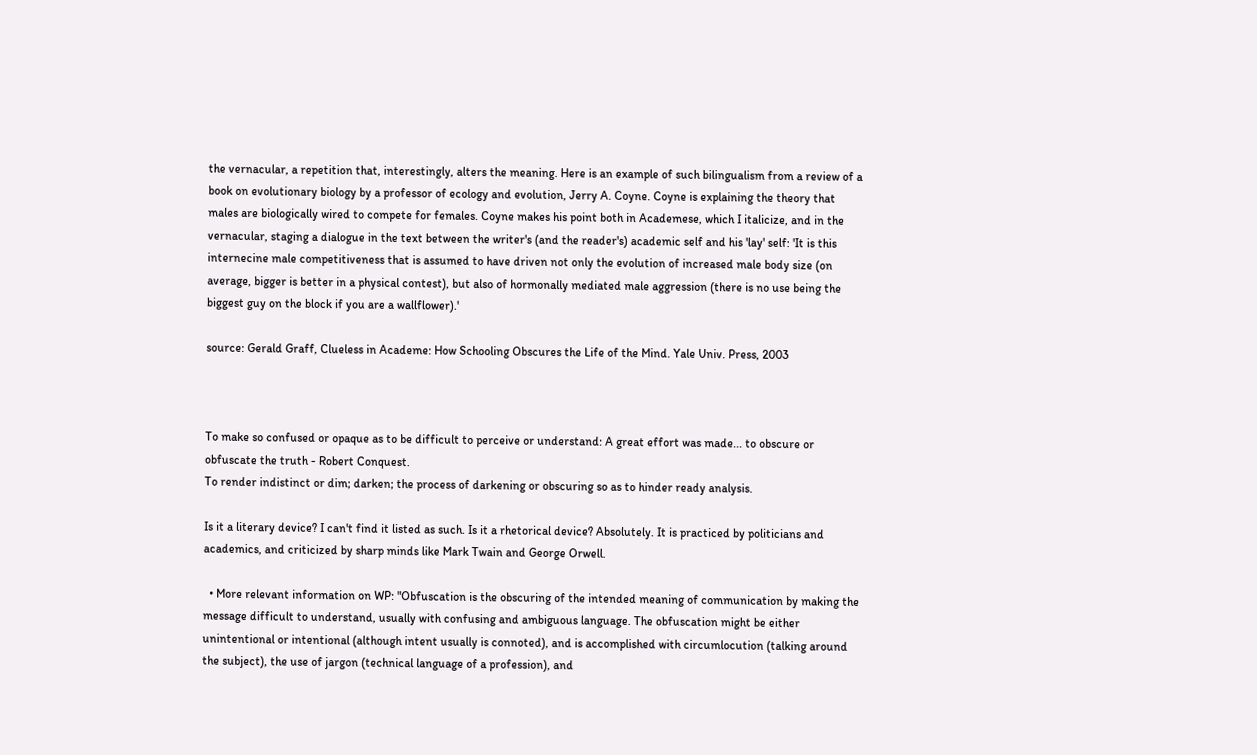the vernacular, a repetition that, interestingly, alters the meaning. Here is an example of such bilingualism from a review of a book on evolutionary biology by a professor of ecology and evolution, Jerry A. Coyne. Coyne is explaining the theory that males are biologically wired to compete for females. Coyne makes his point both in Academese, which I italicize, and in the vernacular, staging a dialogue in the text between the writer's (and the reader's) academic self and his 'lay' self: 'It is this internecine male competitiveness that is assumed to have driven not only the evolution of increased male body size (on average, bigger is better in a physical contest), but also of hormonally mediated male aggression (there is no use being the biggest guy on the block if you are a wallflower).'

source: Gerald Graff, Clueless in Academe: How Schooling Obscures the Life of the Mind. Yale Univ. Press, 2003



To make so confused or opaque as to be difficult to perceive or understand: A great effort was made... to obscure or obfuscate the truth - Robert Conquest.
To render indistinct or dim; darken; the process of darkening or obscuring so as to hinder ready analysis.

Is it a literary device? I can't find it listed as such. Is it a rhetorical device? Absolutely. It is practiced by politicians and academics, and criticized by sharp minds like Mark Twain and George Orwell.

  • More relevant information on WP: "Obfuscation is the obscuring of the intended meaning of communication by making the message difficult to understand, usually with confusing and ambiguous language. The obfuscation might be either unintentional or intentional (although intent usually is connoted), and is accomplished with circumlocution (talking around the subject), the use of jargon (technical language of a profession), and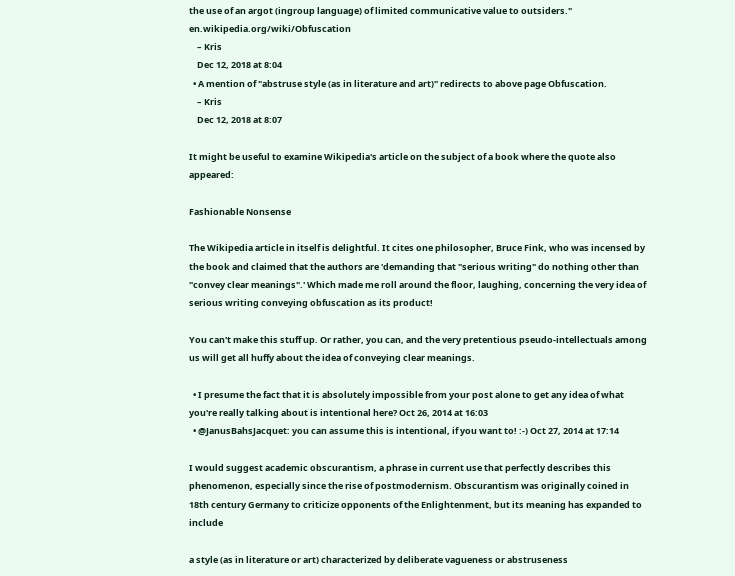the use of an argot (ingroup language) of limited communicative value to outsiders." en.wikipedia.org/wiki/Obfuscation
    – Kris
    Dec 12, 2018 at 8:04
  • A mention of "abstruse style (as in literature and art)" redirects to above page Obfuscation.
    – Kris
    Dec 12, 2018 at 8:07

It might be useful to examine Wikipedia's article on the subject of a book where the quote also appeared:

Fashionable Nonsense

The Wikipedia article in itself is delightful. It cites one philosopher, Bruce Fink, who was incensed by the book and claimed that the authors are 'demanding that "serious writing" do nothing other than "convey clear meanings".' Which made me roll around the floor, laughing, concerning the very idea of serious writing conveying obfuscation as its product!

You can't make this stuff up. Or rather, you can, and the very pretentious pseudo-intellectuals among us will get all huffy about the idea of conveying clear meanings.

  • I presume the fact that it is absolutely impossible from your post alone to get any idea of what you're really talking about is intentional here? Oct 26, 2014 at 16:03
  • @JanusBahsJacquet: you can assume this is intentional, if you want to! :-) Oct 27, 2014 at 17:14

I would suggest academic obscurantism, a phrase in current use that perfectly describes this phenomenon, especially since the rise of postmodernism. Obscurantism was originally coined in 18th century Germany to criticize opponents of the Enlightenment, but its meaning has expanded to include

a style (as in literature or art) characterized by deliberate vagueness or abstruseness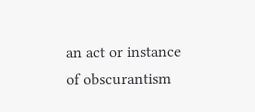an act or instance of obscurantism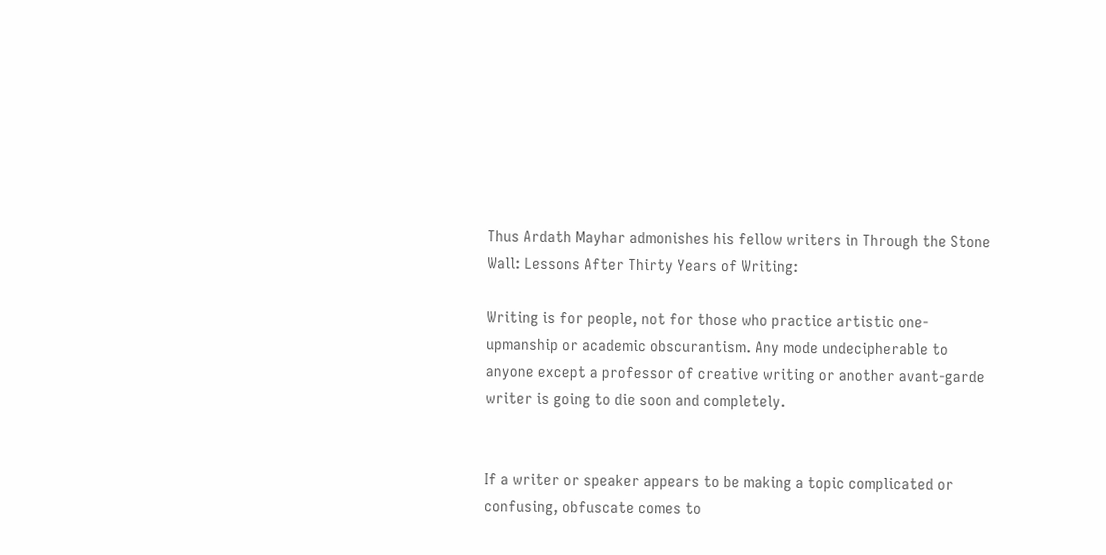Thus Ardath Mayhar admonishes his fellow writers in Through the Stone Wall: Lessons After Thirty Years of Writing:

Writing is for people, not for those who practice artistic one-upmanship or academic obscurantism. Any mode undecipherable to anyone except a professor of creative writing or another avant-garde writer is going to die soon and completely.


If a writer or speaker appears to be making a topic complicated or confusing, obfuscate comes to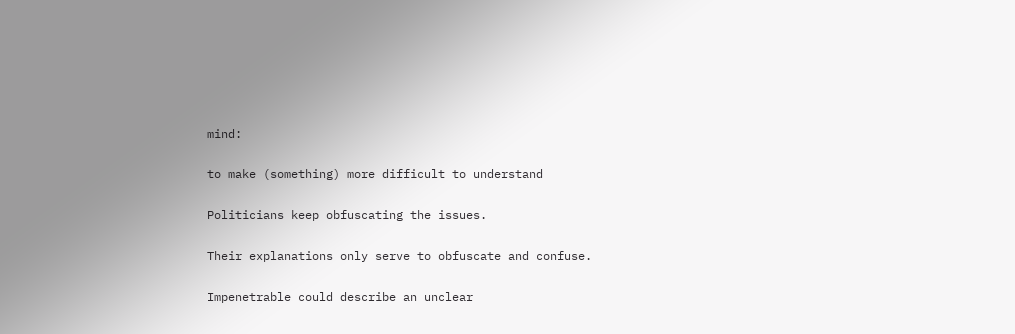mind:

to make (something) more difficult to understand

Politicians keep obfuscating the issues.

Their explanations only serve to obfuscate and confuse.

Impenetrable could describe an unclear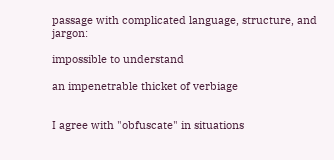passage with complicated language, structure, and jargon:

impossible to understand

an impenetrable thicket of verbiage


I agree with "obfuscate" in situations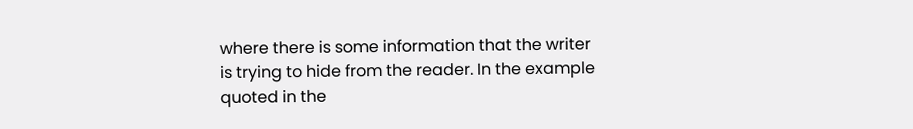where there is some information that the writer is trying to hide from the reader. In the example quoted in the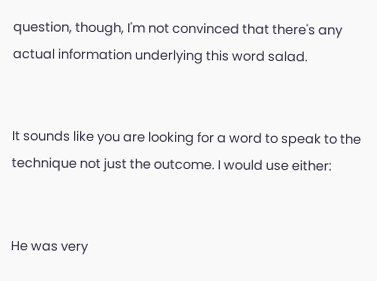question, though, I'm not convinced that there's any actual information underlying this word salad.


It sounds like you are looking for a word to speak to the technique not just the outcome. I would use either:


He was very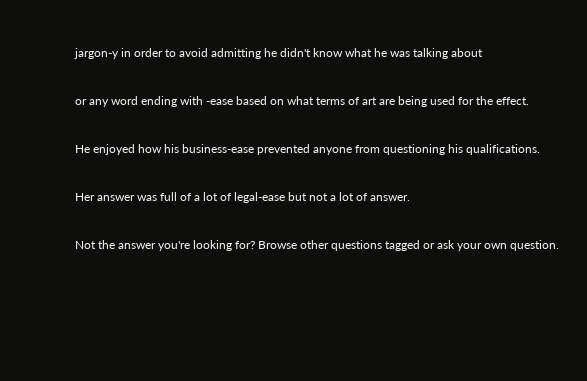jargon-y in order to avoid admitting he didn't know what he was talking about

or any word ending with -ease based on what terms of art are being used for the effect.

He enjoyed how his business-ease prevented anyone from questioning his qualifications.

Her answer was full of a lot of legal-ease but not a lot of answer.

Not the answer you're looking for? Browse other questions tagged or ask your own question.